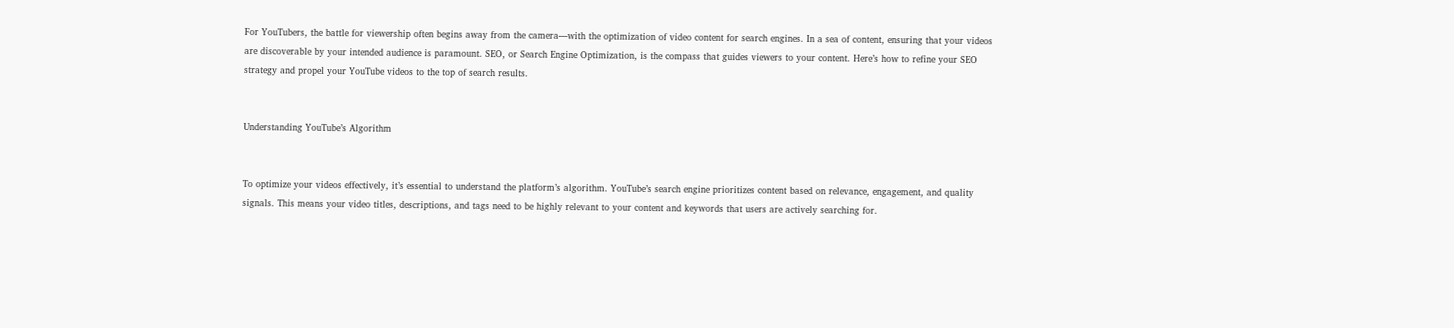For YouTubers, the battle for viewership often begins away from the camera—with the optimization of video content for search engines. In a sea of content, ensuring that your videos are discoverable by your intended audience is paramount. SEO, or Search Engine Optimization, is the compass that guides viewers to your content. Here’s how to refine your SEO strategy and propel your YouTube videos to the top of search results.


Understanding YouTube’s Algorithm


To optimize your videos effectively, it’s essential to understand the platform’s algorithm. YouTube’s search engine prioritizes content based on relevance, engagement, and quality signals. This means your video titles, descriptions, and tags need to be highly relevant to your content and keywords that users are actively searching for.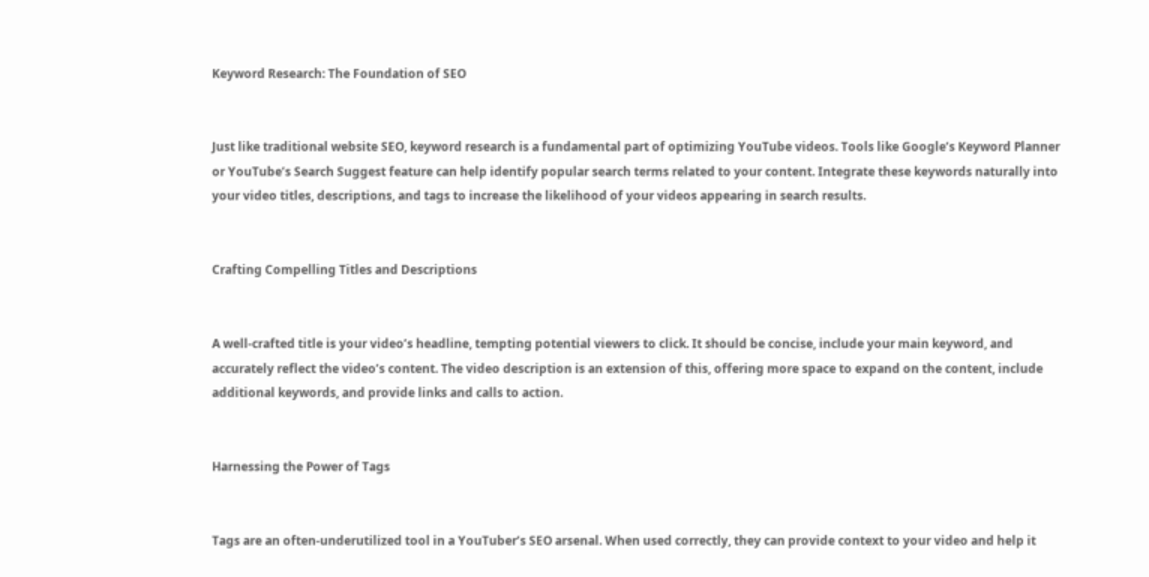Keyword Research: The Foundation of SEO


Just like traditional website SEO, keyword research is a fundamental part of optimizing YouTube videos. Tools like Google’s Keyword Planner or YouTube’s Search Suggest feature can help identify popular search terms related to your content. Integrate these keywords naturally into your video titles, descriptions, and tags to increase the likelihood of your videos appearing in search results.


Crafting Compelling Titles and Descriptions


A well-crafted title is your video’s headline, tempting potential viewers to click. It should be concise, include your main keyword, and accurately reflect the video’s content. The video description is an extension of this, offering more space to expand on the content, include additional keywords, and provide links and calls to action.


Harnessing the Power of Tags


Tags are an often-underutilized tool in a YouTuber’s SEO arsenal. When used correctly, they can provide context to your video and help it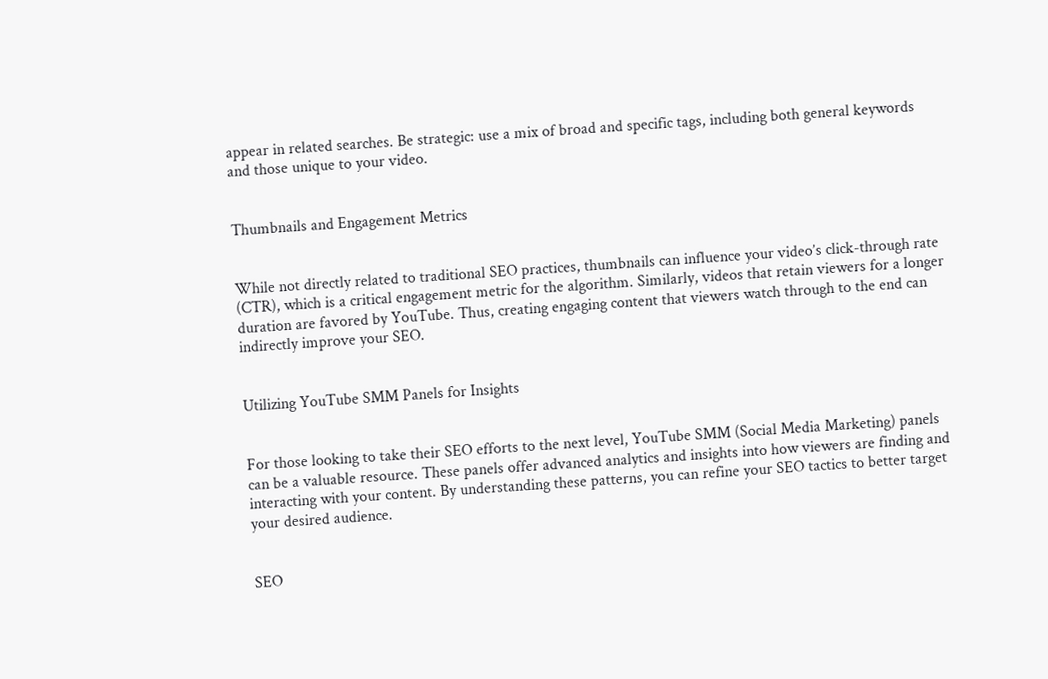appear in related searches. Be strategic: use a mix of broad and specific tags, including both general keywords and those unique to your video.


Thumbnails and Engagement Metrics


While not directly related to traditional SEO practices, thumbnails can influence your video’s click-through rate (CTR), which is a critical engagement metric for the algorithm. Similarly, videos that retain viewers for a longer duration are favored by YouTube. Thus, creating engaging content that viewers watch through to the end can indirectly improve your SEO.


Utilizing YouTube SMM Panels for Insights


For those looking to take their SEO efforts to the next level, YouTube SMM (Social Media Marketing) panels can be a valuable resource. These panels offer advanced analytics and insights into how viewers are finding and interacting with your content. By understanding these patterns, you can refine your SEO tactics to better target your desired audience.


SEO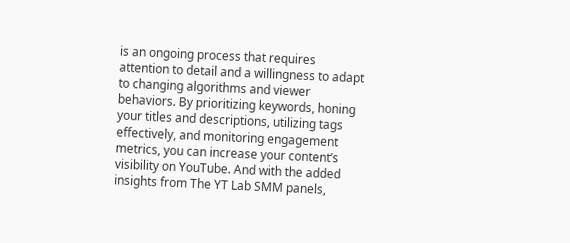is an ongoing process that requires attention to detail and a willingness to adapt to changing algorithms and viewer behaviors. By prioritizing keywords, honing your titles and descriptions, utilizing tags effectively, and monitoring engagement metrics, you can increase your content’s visibility on YouTube. And with the added insights from The YT Lab SMM panels,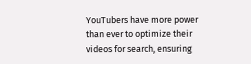YouTubers have more power than ever to optimize their videos for search, ensuring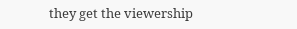they get the viewership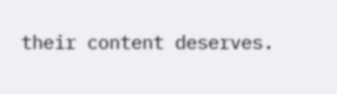their content deserves.